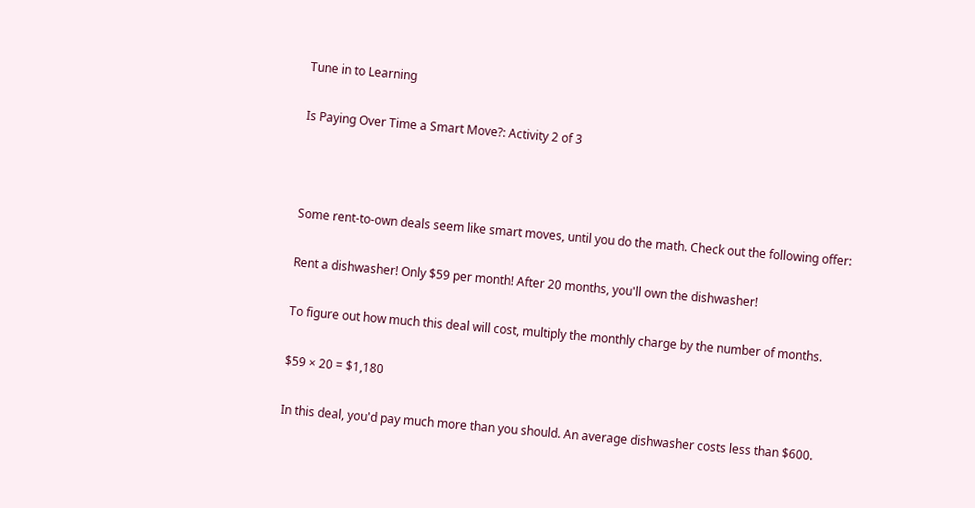Tune in to Learning

Is Paying Over Time a Smart Move?: Activity 2 of 3



Some rent-to-own deals seem like smart moves, until you do the math. Check out the following offer:

Rent a dishwasher! Only $59 per month! After 20 months, you'll own the dishwasher!

To figure out how much this deal will cost, multiply the monthly charge by the number of months.

$59 × 20 = $1,180

In this deal, you'd pay much more than you should. An average dishwasher costs less than $600.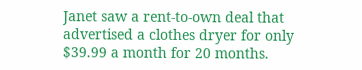Janet saw a rent-to-own deal that advertised a clothes dryer for only $39.99 a month for 20 months.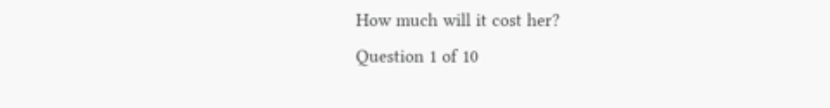How much will it cost her?
Question 1 of 10